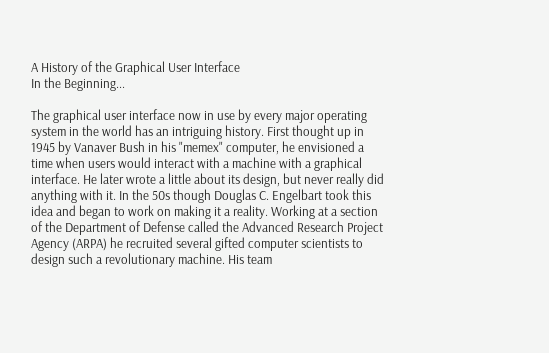A History of the Graphical User Interface
In the Beginning...

The graphical user interface now in use by every major operating system in the world has an intriguing history. First thought up in 1945 by Vanaver Bush in his "memex" computer, he envisioned a time when users would interact with a machine with a graphical interface. He later wrote a little about its design, but never really did anything with it. In the 50s though Douglas C. Engelbart took this idea and began to work on making it a reality. Working at a section of the Department of Defense called the Advanced Research Project Agency (ARPA) he recruited several gifted computer scientists to design such a revolutionary machine. His team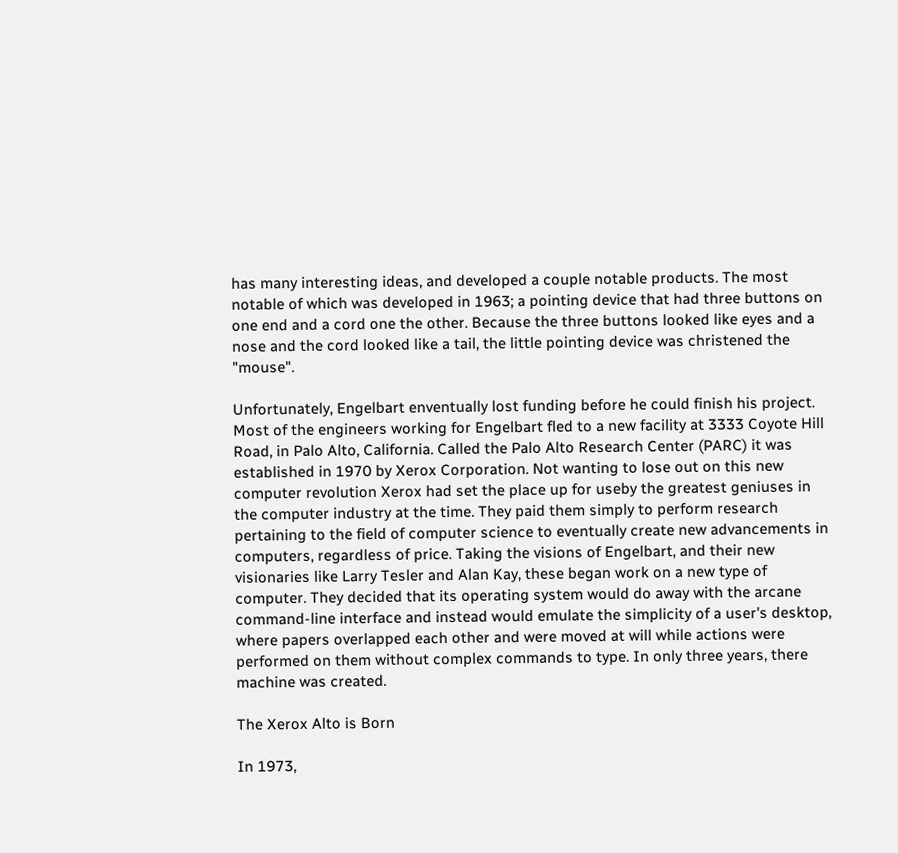has many interesting ideas, and developed a couple notable products. The most notable of which was developed in 1963; a pointing device that had three buttons on one end and a cord one the other. Because the three buttons looked like eyes and a nose and the cord looked like a tail, the little pointing device was christened the "mouse".

Unfortunately, Engelbart enventually lost funding before he could finish his project. Most of the engineers working for Engelbart fled to a new facility at 3333 Coyote Hill Road, in Palo Alto, California. Called the Palo Alto Research Center (PARC) it was established in 1970 by Xerox Corporation. Not wanting to lose out on this new computer revolution Xerox had set the place up for useby the greatest geniuses in the computer industry at the time. They paid them simply to perform research pertaining to the field of computer science to eventually create new advancements in computers, regardless of price. Taking the visions of Engelbart, and their new visionaries like Larry Tesler and Alan Kay, these began work on a new type of computer. They decided that its operating system would do away with the arcane command-line interface and instead would emulate the simplicity of a user's desktop, where papers overlapped each other and were moved at will while actions were performed on them without complex commands to type. In only three years, there machine was created.

The Xerox Alto is Born

In 1973,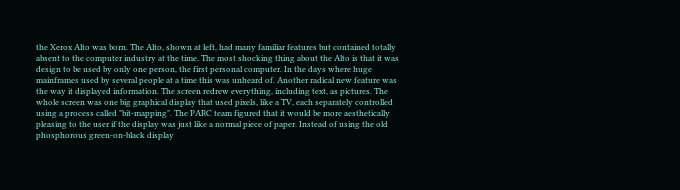the Xerox Alto was born. The Alto, shown at left, had many familiar features but contained totally absent to the computer industry at the time. The most shocking thing about the Alto is that it was design to be used by only one person, the first personal computer. In the days where huge mainframes used by several people at a time this was unheard of. Another radical new feature was the way it displayed information. The screen redrew everything, including text, as pictures. The whole screen was one big graphical display that used pixels, like a TV, each separately controlled using a process called "bit-mapping". The PARC team figured that it would be more aesthetically pleasing to the user if the display was just like a normal piece of paper. Instead of using the old phosphorous green-on-black display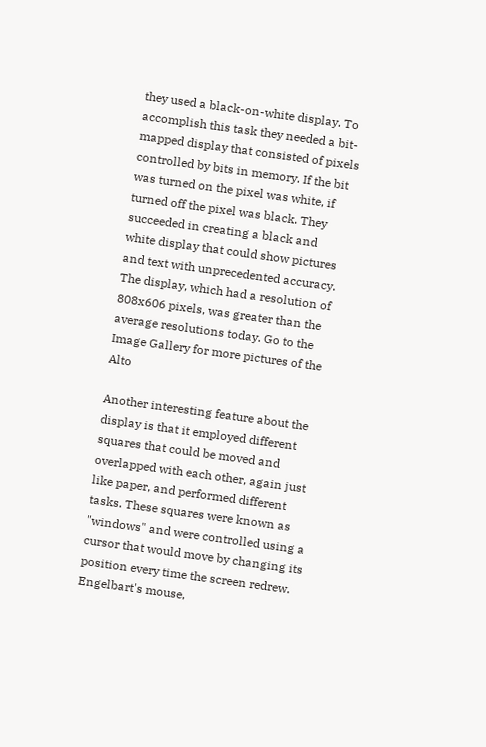they used a black-on-white display. To accomplish this task they needed a bit-mapped display that consisted of pixels controlled by bits in memory. If the bit was turned on the pixel was white, if turned off the pixel was black. They succeeded in creating a black and white display that could show pictures and text with unprecedented accuracy. The display, which had a resolution of 808x606 pixels, was greater than the average resolutions today. Go to the Image Gallery for more pictures of the Alto

Another interesting feature about the display is that it employed different squares that could be moved and overlapped with each other, again just like paper, and performed different tasks. These squares were known as "windows" and were controlled using a cursor that would move by changing its position every time the screen redrew. Engelbart's mouse,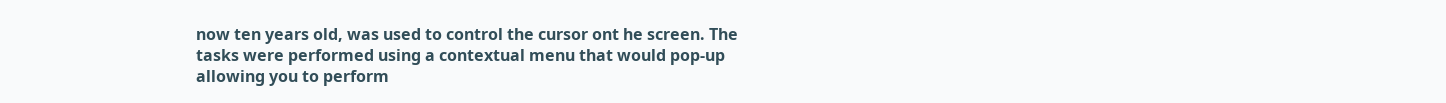now ten years old, was used to control the cursor ont he screen. The tasks were performed using a contextual menu that would pop-up allowing you to perform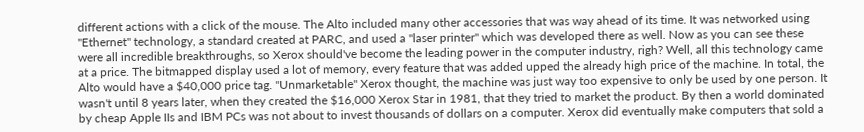different actions with a click of the mouse. The Alto included many other accessories that was way ahead of its time. It was networked using "Ethernet" technology, a standard created at PARC, and used a "laser printer" which was developed there as well. Now as you can see these were all incredible breakthroughs, so Xerox should've become the leading power in the computer industry, righ? Well, all this technology came at a price. The bitmapped display used a lot of memory, every feature that was added upped the already high price of the machine. In total, the Alto would have a $40,000 price tag. "Unmarketable" Xerox thought, the machine was just way too expensive to only be used by one person. It wasn't until 8 years later, when they created the $16,000 Xerox Star in 1981, that they tried to market the product. By then a world dominated by cheap Apple IIs and IBM PCs was not about to invest thousands of dollars on a computer. Xerox did eventually make computers that sold a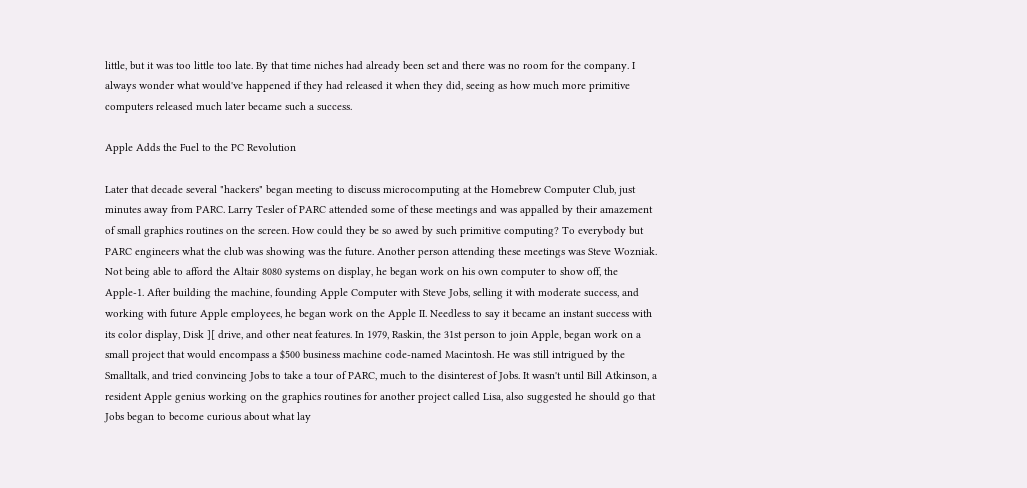little, but it was too little too late. By that time niches had already been set and there was no room for the company. I always wonder what would've happened if they had released it when they did, seeing as how much more primitive computers released much later became such a success.

Apple Adds the Fuel to the PC Revolution

Later that decade several "hackers" began meeting to discuss microcomputing at the Homebrew Computer Club, just minutes away from PARC. Larry Tesler of PARC attended some of these meetings and was appalled by their amazement of small graphics routines on the screen. How could they be so awed by such primitive computing? To everybody but PARC engineers what the club was showing was the future. Another person attending these meetings was Steve Wozniak. Not being able to afford the Altair 8080 systems on display, he began work on his own computer to show off, the Apple-1. After building the machine, founding Apple Computer with Steve Jobs, selling it with moderate success, and working with future Apple employees, he began work on the Apple II. Needless to say it became an instant success with its color display, Disk ][ drive, and other neat features. In 1979, Raskin, the 31st person to join Apple, began work on a small project that would encompass a $500 business machine code-named Macintosh. He was still intrigued by the Smalltalk, and tried convincing Jobs to take a tour of PARC, much to the disinterest of Jobs. It wasn't until Bill Atkinson, a resident Apple genius working on the graphics routines for another project called Lisa, also suggested he should go that Jobs began to become curious about what lay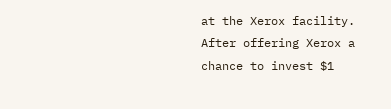at the Xerox facility. After offering Xerox a chance to invest $1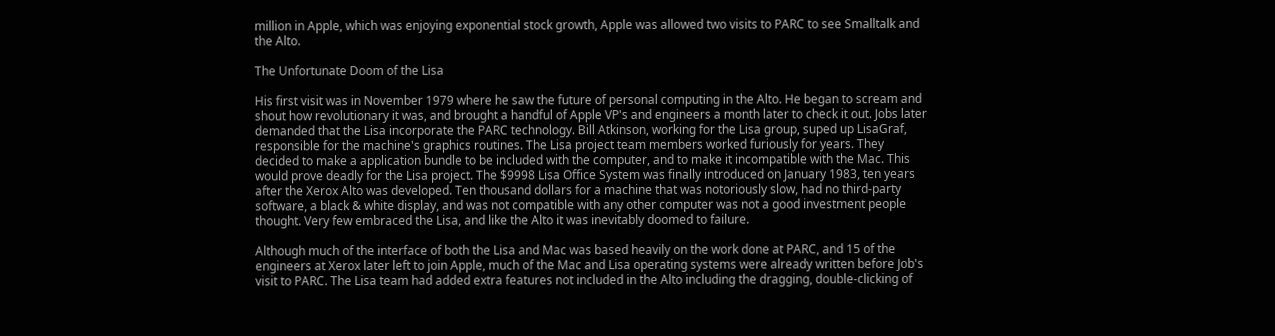million in Apple, which was enjoying exponential stock growth, Apple was allowed two visits to PARC to see Smalltalk and the Alto.

The Unfortunate Doom of the Lisa

His first visit was in November 1979 where he saw the future of personal computing in the Alto. He began to scream and shout how revolutionary it was, and brought a handful of Apple VP's and engineers a month later to check it out. Jobs later demanded that the Lisa incorporate the PARC technology. Bill Atkinson, working for the Lisa group, suped up LisaGraf, responsible for the machine's graphics routines. The Lisa project team members worked furiously for years. They decided to make a application bundle to be included with the computer, and to make it incompatible with the Mac. This would prove deadly for the Lisa project. The $9998 Lisa Office System was finally introduced on January 1983, ten years after the Xerox Alto was developed. Ten thousand dollars for a machine that was notoriously slow, had no third-party software, a black & white display, and was not compatible with any other computer was not a good investment people thought. Very few embraced the Lisa, and like the Alto it was inevitably doomed to failure.

Although much of the interface of both the Lisa and Mac was based heavily on the work done at PARC, and 15 of the engineers at Xerox later left to join Apple, much of the Mac and Lisa operating systems were already written before Job's visit to PARC. The Lisa team had added extra features not included in the Alto including the dragging, double-clicking of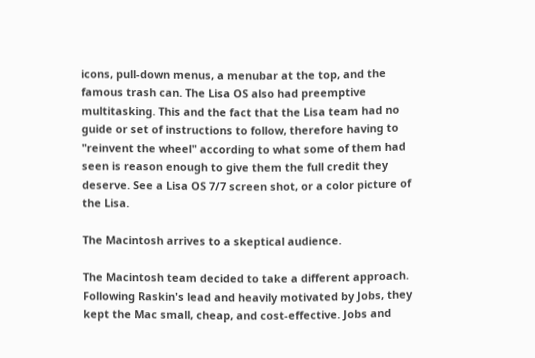icons, pull-down menus, a menubar at the top, and the famous trash can. The Lisa OS also had preemptive multitasking. This and the fact that the Lisa team had no guide or set of instructions to follow, therefore having to "reinvent the wheel" according to what some of them had seen is reason enough to give them the full credit they deserve. See a Lisa OS 7/7 screen shot, or a color picture of the Lisa.

The Macintosh arrives to a skeptical audience.

The Macintosh team decided to take a different approach. Following Raskin's lead and heavily motivated by Jobs, they kept the Mac small, cheap, and cost-effective. Jobs and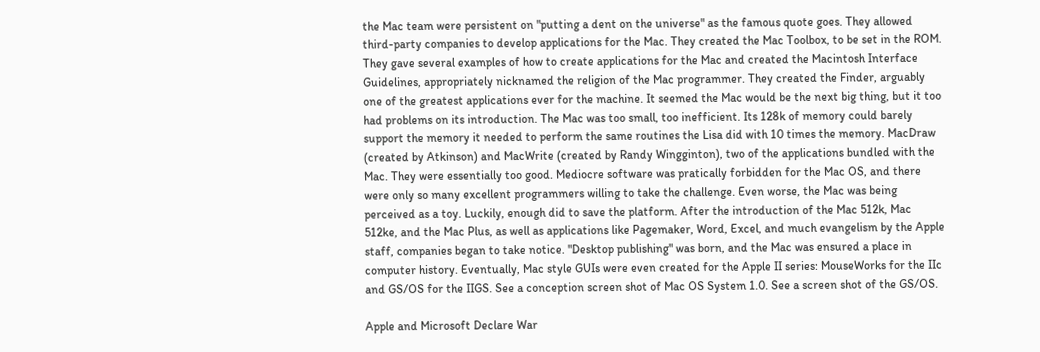the Mac team were persistent on "putting a dent on the universe" as the famous quote goes. They allowed third-party companies to develop applications for the Mac. They created the Mac Toolbox, to be set in the ROM. They gave several examples of how to create applications for the Mac and created the Macintosh Interface Guidelines, appropriately nicknamed the religion of the Mac programmer. They created the Finder, arguably one of the greatest applications ever for the machine. It seemed the Mac would be the next big thing, but it too had problems on its introduction. The Mac was too small, too inefficient. Its 128k of memory could barely support the memory it needed to perform the same routines the Lisa did with 10 times the memory. MacDraw (created by Atkinson) and MacWrite (created by Randy Wingginton), two of the applications bundled with the Mac. They were essentially too good. Mediocre software was pratically forbidden for the Mac OS, and there were only so many excellent programmers willing to take the challenge. Even worse, the Mac was being perceived as a toy. Luckily, enough did to save the platform. After the introduction of the Mac 512k, Mac 512ke, and the Mac Plus, as well as applications like Pagemaker, Word, Excel, and much evangelism by the Apple staff, companies began to take notice. "Desktop publishing" was born, and the Mac was ensured a place in computer history. Eventually, Mac style GUIs were even created for the Apple II series: MouseWorks for the IIc and GS/OS for the IIGS. See a conception screen shot of Mac OS System 1.0. See a screen shot of the GS/OS.

Apple and Microsoft Declare War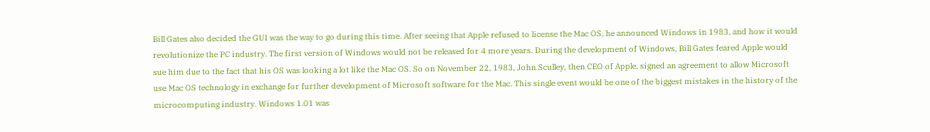Bill Gates also decided the GUI was the way to go during this time. After seeing that Apple refused to license the Mac OS, he announced Windows in 1983, and how it would revolutionize the PC industry. The first version of Windows would not be released for 4 more years. During the development of Windows, Bill Gates feared Apple would sue him due to the fact that his OS was looking a lot like the Mac OS. So on November 22, 1983, John Sculley, then CEO of Apple, signed an agreement to allow Microsoft use Mac OS technology in exchange for further development of Microsoft software for the Mac. This single event would be one of the biggest mistakes in the history of the microcomputing industry. Windows 1.01 was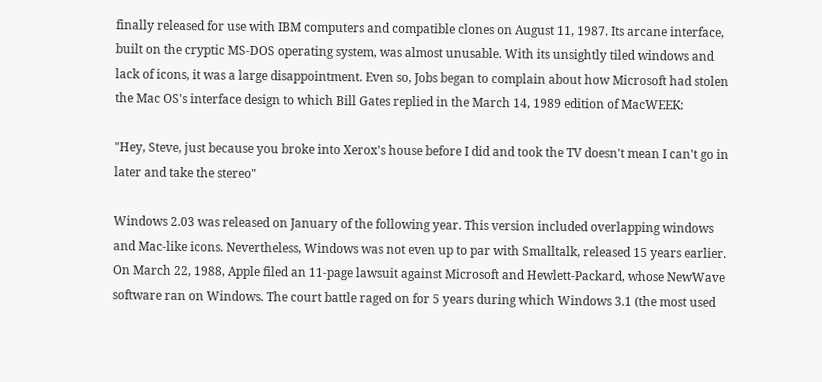finally released for use with IBM computers and compatible clones on August 11, 1987. Its arcane interface, built on the cryptic MS-DOS operating system, was almost unusable. With its unsightly tiled windows and lack of icons, it was a large disappointment. Even so, Jobs began to complain about how Microsoft had stolen the Mac OS's interface design to which Bill Gates replied in the March 14, 1989 edition of MacWEEK:

"Hey, Steve, just because you broke into Xerox's house before I did and took the TV doesn't mean I can't go in later and take the stereo"

Windows 2.03 was released on January of the following year. This version included overlapping windows and Mac-like icons. Nevertheless, Windows was not even up to par with Smalltalk, released 15 years earlier. On March 22, 1988, Apple filed an 11-page lawsuit against Microsoft and Hewlett-Packard, whose NewWave software ran on Windows. The court battle raged on for 5 years during which Windows 3.1 (the most used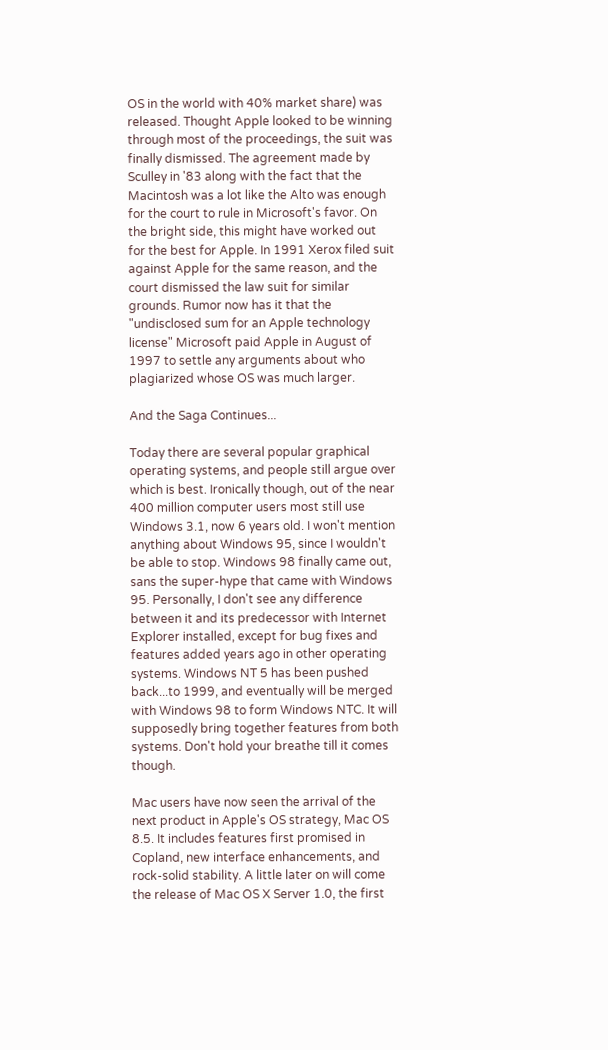OS in the world with 40% market share) was released. Thought Apple looked to be winning through most of the proceedings, the suit was finally dismissed. The agreement made by Sculley in '83 along with the fact that the Macintosh was a lot like the Alto was enough for the court to rule in Microsoft's favor. On the bright side, this might have worked out for the best for Apple. In 1991 Xerox filed suit against Apple for the same reason, and the court dismissed the law suit for similar grounds. Rumor now has it that the "undisclosed sum for an Apple technology license" Microsoft paid Apple in August of 1997 to settle any arguments about who plagiarized whose OS was much larger.

And the Saga Continues...

Today there are several popular graphical operating systems, and people still argue over which is best. Ironically though, out of the near 400 million computer users most still use Windows 3.1, now 6 years old. I won't mention anything about Windows 95, since I wouldn't be able to stop. Windows 98 finally came out, sans the super-hype that came with Windows 95. Personally, I don't see any difference between it and its predecessor with Internet Explorer installed, except for bug fixes and features added years ago in other operating systems. Windows NT 5 has been pushed back...to 1999, and eventually will be merged with Windows 98 to form Windows NTC. It will supposedly bring together features from both systems. Don't hold your breathe till it comes though.

Mac users have now seen the arrival of the next product in Apple's OS strategy, Mac OS 8.5. It includes features first promised in Copland, new interface enhancements, and rock-solid stability. A little later on will come the release of Mac OS X Server 1.0, the first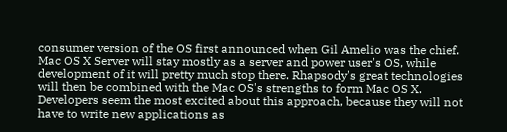consumer version of the OS first announced when Gil Amelio was the chief. Mac OS X Server will stay mostly as a server and power user's OS, while development of it will pretty much stop there. Rhapsody's great technologies will then be combined with the Mac OS's strengths to form Mac OS X. Developers seem the most excited about this approach, because they will not have to write new applications as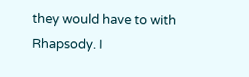they would have to with Rhapsody. I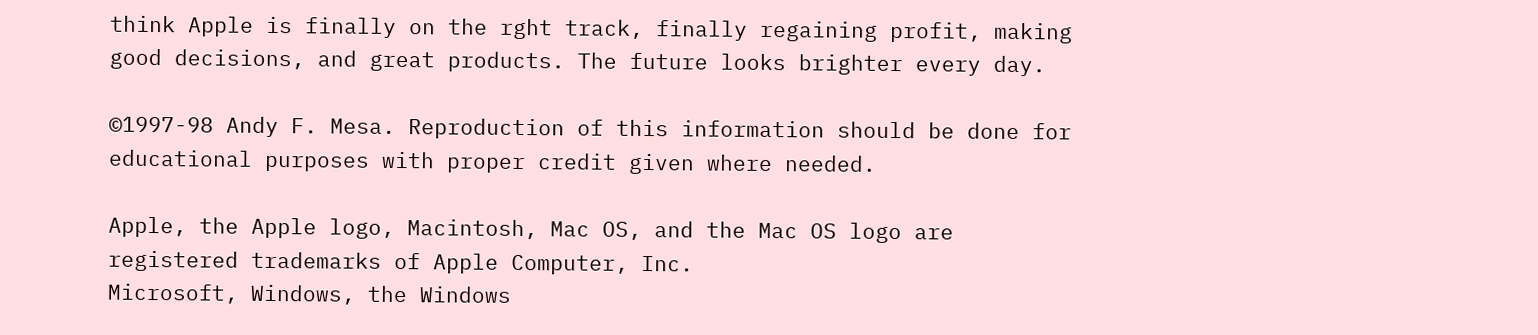think Apple is finally on the rght track, finally regaining profit, making good decisions, and great products. The future looks brighter every day.

©1997-98 Andy F. Mesa. Reproduction of this information should be done for educational purposes with proper credit given where needed.

Apple, the Apple logo, Macintosh, Mac OS, and the Mac OS logo are registered trademarks of Apple Computer, Inc.
Microsoft, Windows, the Windows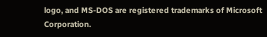logo, and MS-DOS are registered trademarks of Microsoft Corporation.